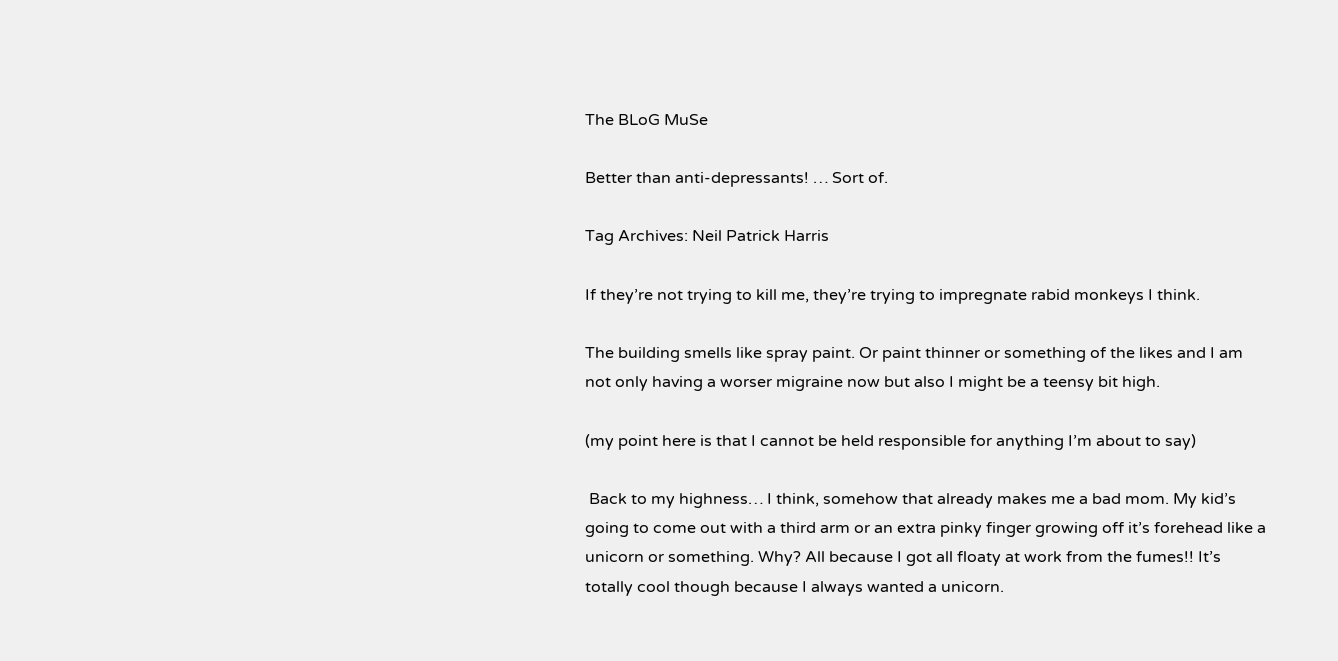The BLoG MuSe

Better than anti-depressants! … Sort of.

Tag Archives: Neil Patrick Harris

If they’re not trying to kill me, they’re trying to impregnate rabid monkeys I think.

The building smells like spray paint. Or paint thinner or something of the likes and I am not only having a worser migraine now but also I might be a teensy bit high.

(my point here is that I cannot be held responsible for anything I’m about to say)

 Back to my highness… I think, somehow that already makes me a bad mom. My kid’s going to come out with a third arm or an extra pinky finger growing off it’s forehead like a unicorn or something. Why? All because I got all floaty at work from the fumes!! It’s totally cool though because I always wanted a unicorn.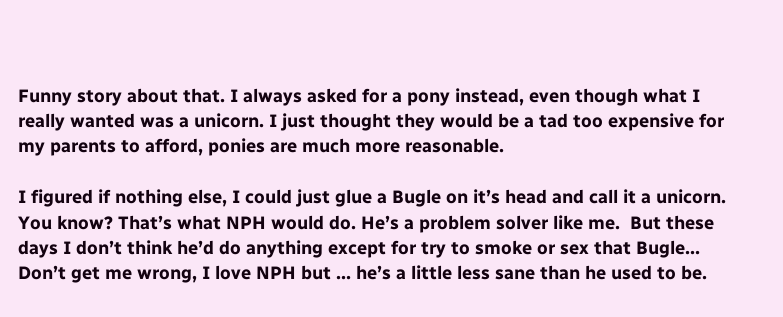Funny story about that. I always asked for a pony instead, even though what I really wanted was a unicorn. I just thought they would be a tad too expensive for my parents to afford, ponies are much more reasonable.

I figured if nothing else, I could just glue a Bugle on it’s head and call it a unicorn. You know? That’s what NPH would do. He’s a problem solver like me.  But these days I don’t think he’d do anything except for try to smoke or sex that Bugle… Don’t get me wrong, I love NPH but … he’s a little less sane than he used to be.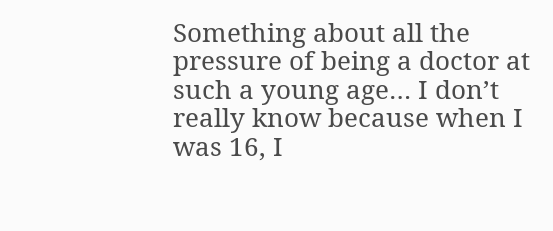Something about all the pressure of being a doctor at such a young age… I don’t really know because when I was 16, I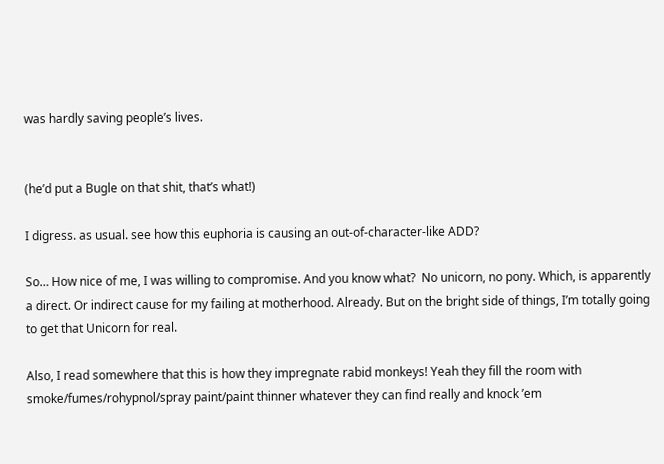was hardly saving people’s lives.


(he’d put a Bugle on that shit, that’s what!)

I digress. as usual. see how this euphoria is causing an out-of-character-like ADD?

So… How nice of me, I was willing to compromise. And you know what?  No unicorn, no pony. Which, is apparently a direct. Or indirect cause for my failing at motherhood. Already. But on the bright side of things, I’m totally going to get that Unicorn for real.

Also, I read somewhere that this is how they impregnate rabid monkeys! Yeah they fill the room with smoke/fumes/rohypnol/spray paint/paint thinner whatever they can find really and knock ’em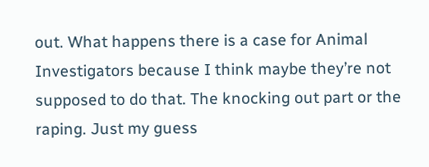out. What happens there is a case for Animal Investigators because I think maybe they’re not supposed to do that. The knocking out part or the raping. Just my guess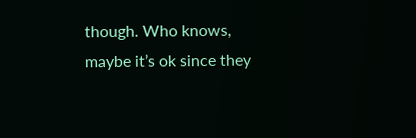though. Who knows, maybe it’s ok since they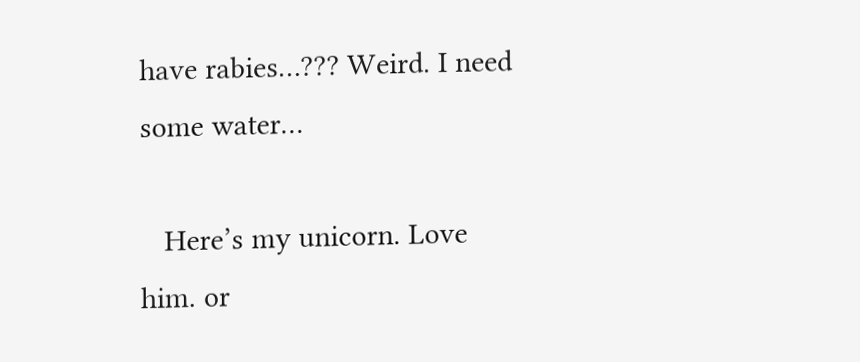have rabies…??? Weird. I need some water…

   Here’s my unicorn. Love him. or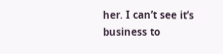her. I can’t see it’s business to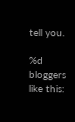tell you.

%d bloggers like this: